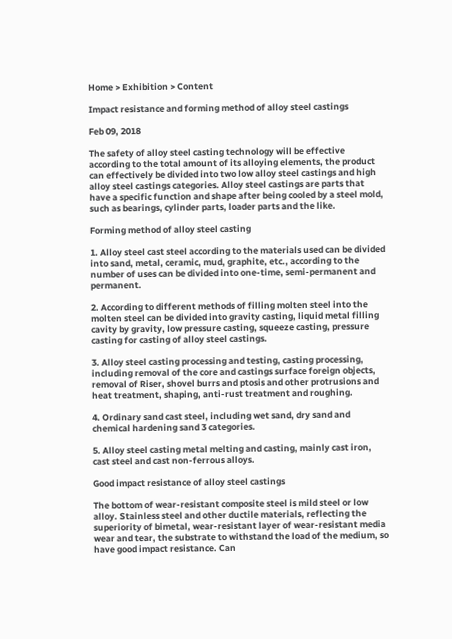Home > Exhibition > Content

Impact resistance and forming method of alloy steel castings

Feb 09, 2018

The safety of alloy steel casting technology will be effective according to the total amount of its alloying elements, the product can effectively be divided into two low alloy steel castings and high alloy steel castings categories. Alloy steel castings are parts that have a specific function and shape after being cooled by a steel mold, such as bearings, cylinder parts, loader parts and the like.

Forming method of alloy steel casting

1. Alloy steel cast steel according to the materials used can be divided into sand, metal, ceramic, mud, graphite, etc., according to the number of uses can be divided into one-time, semi-permanent and permanent.

2. According to different methods of filling molten steel into the molten steel can be divided into gravity casting, liquid metal filling cavity by gravity, low pressure casting, squeeze casting, pressure casting for casting of alloy steel castings.

3. Alloy steel casting processing and testing, casting processing, including removal of the core and castings surface foreign objects, removal of Riser, shovel burrs and ptosis and other protrusions and heat treatment, shaping, anti-rust treatment and roughing.

4. Ordinary sand cast steel, including wet sand, dry sand and chemical hardening sand 3 categories.

5. Alloy steel casting metal melting and casting, mainly cast iron, cast steel and cast non-ferrous alloys.

Good impact resistance of alloy steel castings

The bottom of wear-resistant composite steel is mild steel or low alloy. Stainless steel and other ductile materials, reflecting the superiority of bimetal, wear-resistant layer of wear-resistant media wear and tear, the substrate to withstand the load of the medium, so have good impact resistance. Can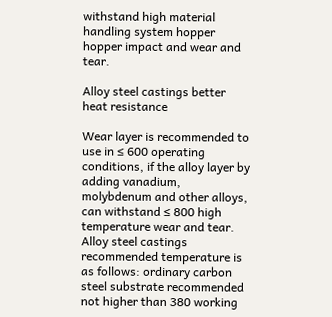withstand high material handling system hopper hopper impact and wear and tear.

Alloy steel castings better heat resistance

Wear layer is recommended to use in ≤ 600 operating conditions, if the alloy layer by adding vanadium, molybdenum and other alloys, can withstand ≤ 800 high temperature wear and tear. Alloy steel castings recommended temperature is as follows: ordinary carbon steel substrate recommended not higher than 380 working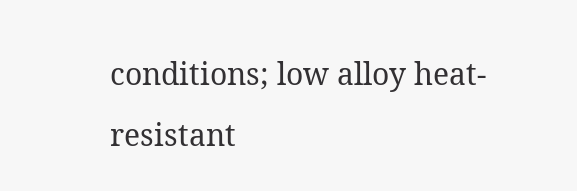conditions; low alloy heat-resistant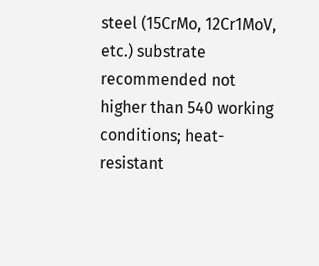steel (15CrMo, 12Cr1MoV, etc.) substrate recommended not higher than 540 working conditions; heat-resistant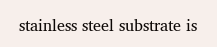stainless steel substrate is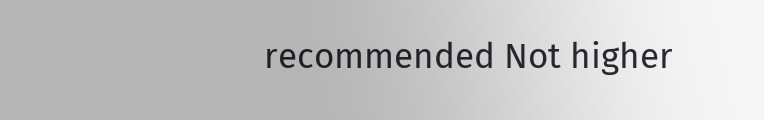recommended Not higher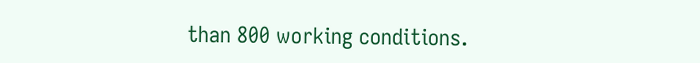than 800 working conditions.